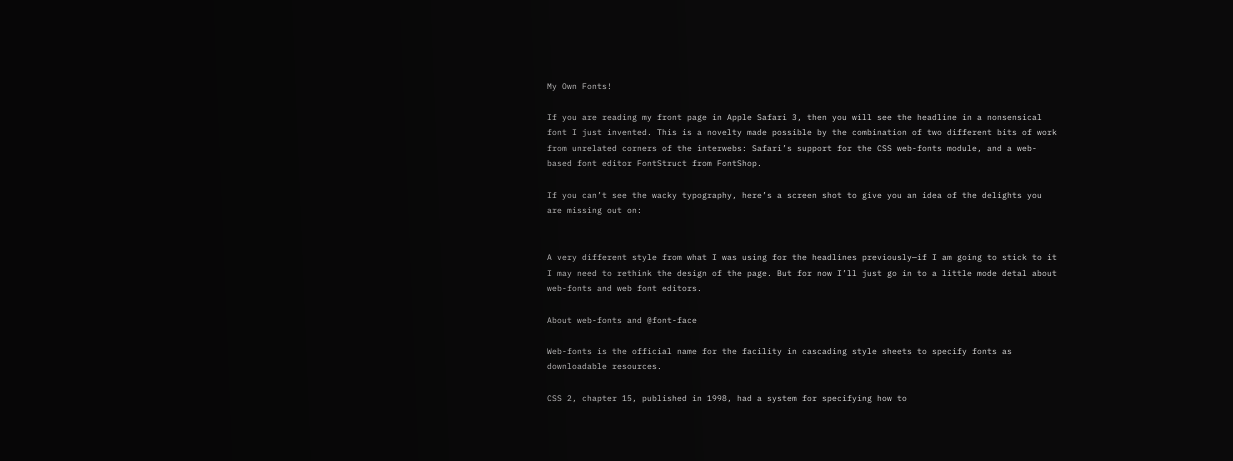My Own Fonts!

If you are reading my front page in Apple Safari 3, then you will see the headline in a nonsensical font I just invented. This is a novelty made possible by the combination of two different bits of work from unrelated corners of the interwebs: Safari’s support for the CSS web-fonts module, and a web-based font editor FontStruct from FontShop.

If you can’t see the wacky typography, here’s a screen shot to give you an idea of the delights you are missing out on:


A very different style from what I was using for the headlines previously—if I am going to stick to it I may need to rethink the design of the page. But for now I’ll just go in to a little mode detal about web-fonts and web font editors.

About web-fonts and @font-face

Web-fonts is the official name for the facility in cascading style sheets to specify fonts as downloadable resources.

CSS 2, chapter 15, published in 1998, had a system for specifying how to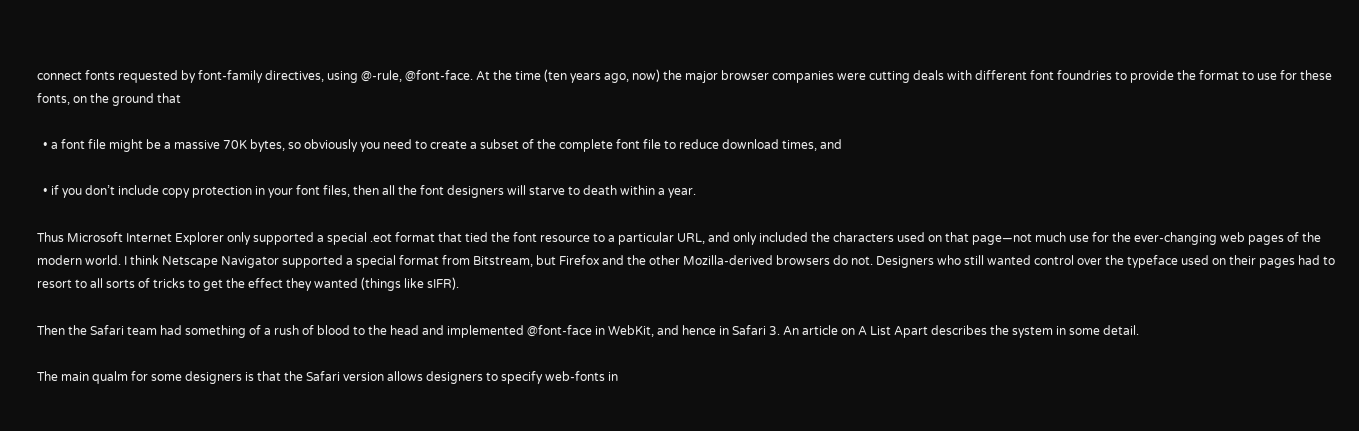connect fonts requested by font-family directives, using @-rule, @font-face. At the time (ten years ago, now) the major browser companies were cutting deals with different font foundries to provide the format to use for these fonts, on the ground that

  • a font file might be a massive 70K bytes, so obviously you need to create a subset of the complete font file to reduce download times, and

  • if you don’t include copy protection in your font files, then all the font designers will starve to death within a year.

Thus Microsoft Internet Explorer only supported a special .eot format that tied the font resource to a particular URL, and only included the characters used on that page—not much use for the ever-changing web pages of the modern world. I think Netscape Navigator supported a special format from Bitstream, but Firefox and the other Mozilla-derived browsers do not. Designers who still wanted control over the typeface used on their pages had to resort to all sorts of tricks to get the effect they wanted (things like sIFR).

Then the Safari team had something of a rush of blood to the head and implemented @font-face in WebKit, and hence in Safari 3. An article on A List Apart describes the system in some detail.

The main qualm for some designers is that the Safari version allows designers to specify web-fonts in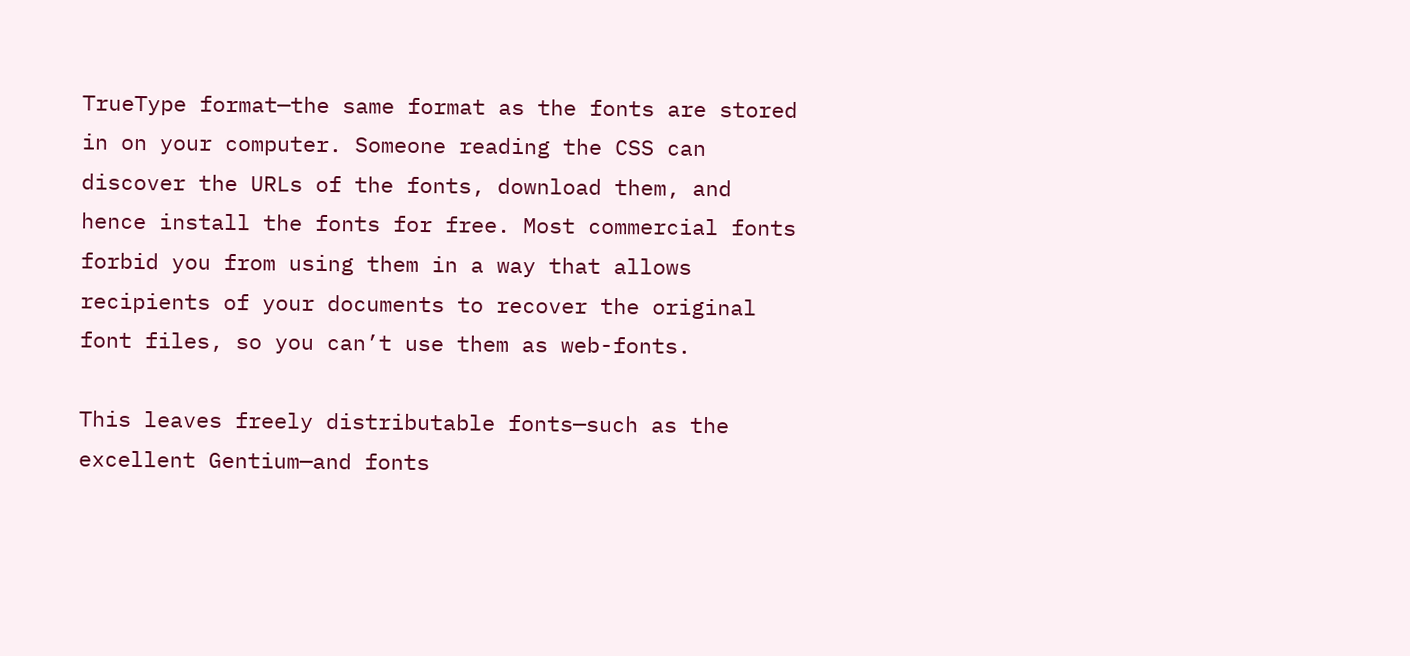TrueType format—the same format as the fonts are stored in on your computer. Someone reading the CSS can discover the URLs of the fonts, download them, and hence install the fonts for free. Most commercial fonts forbid you from using them in a way that allows recipients of your documents to recover the original font files, so you can’t use them as web-fonts.

This leaves freely distributable fonts—such as the excellent Gentium—and fonts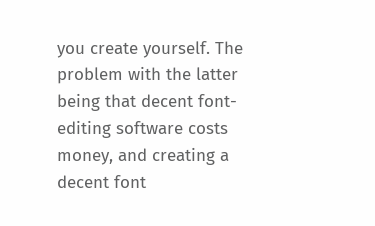you create yourself. The problem with the latter being that decent font-editing software costs money, and creating a decent font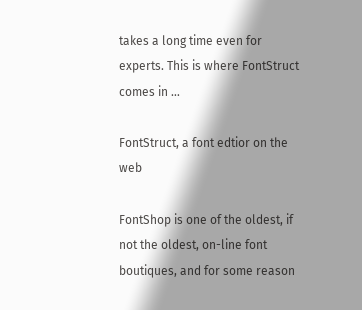takes a long time even for experts. This is where FontStruct comes in …

FontStruct, a font edtior on the web

FontShop is one of the oldest, if not the oldest, on-line font boutiques, and for some reason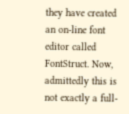they have created an on-line font editor called FontStruct. Now, admittedly this is not exactly a full-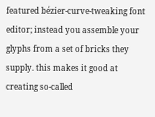featured bézier-curve-tweaking font editor; instead you assemble your glyphs from a set of bricks they supply. this makes it good at creating so-called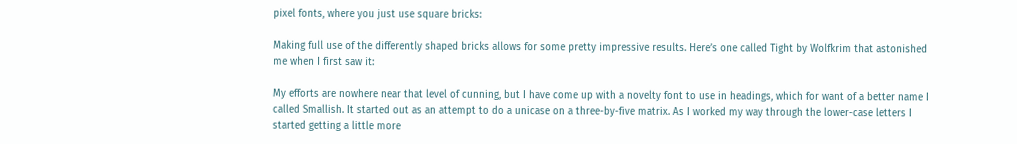pixel fonts, where you just use square bricks:

Making full use of the differently shaped bricks allows for some pretty impressive results. Here’s one called Tight by Wolfkrim that astonished me when I first saw it:

My efforts are nowhere near that level of cunning, but I have come up with a novelty font to use in headings, which for want of a better name I called Smallish. It started out as an attempt to do a unicase on a three-by-five matrix. As I worked my way through the lower-case letters I started getting a little more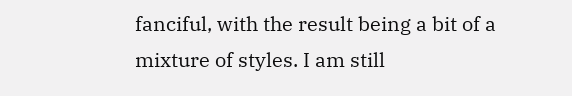fanciful, with the result being a bit of a mixture of styles. I am still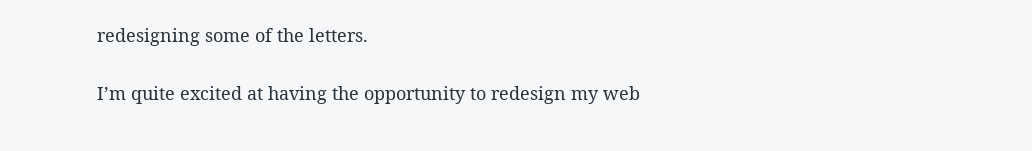redesigning some of the letters.

I’m quite excited at having the opportunity to redesign my web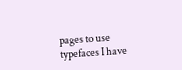pages to use typefaces I have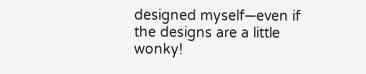designed myself—even if the designs are a little wonky!